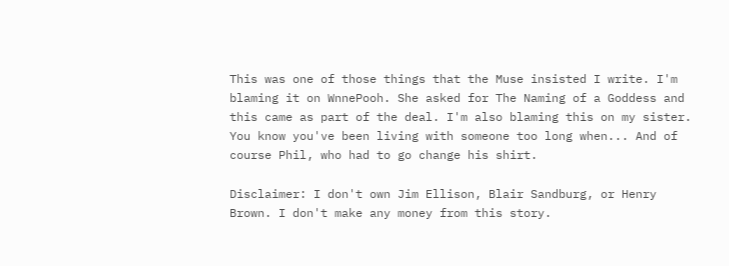This was one of those things that the Muse insisted I write. I'm blaming it on WnnePooh. She asked for The Naming of a Goddess and this came as part of the deal. I'm also blaming this on my sister. You know you've been living with someone too long when... And of course Phil, who had to go change his shirt.

Disclaimer: I don't own Jim Ellison, Blair Sandburg, or Henry Brown. I don't make any money from this story.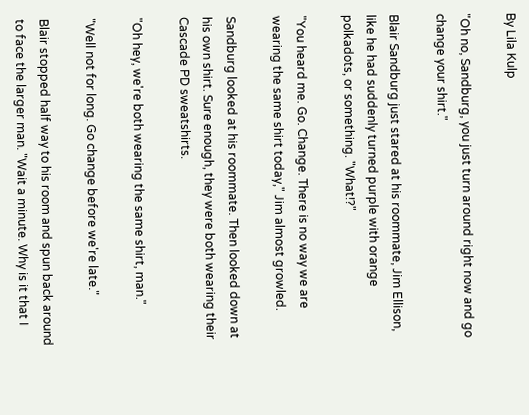By Lila Kulp

"Oh no, Sandburg, you just turn around right now and go change your shirt."

Blair Sandburg just stared at his roommate, Jim Ellison, like he had suddenly turned purple with orange polkadots, or something. "What!?"

"You heard me. Go. Change. There is no way we are wearing the same shirt today," Jim almost growled.

Sandburg looked at his roommate. Then looked down at his own shirt. Sure enough, they were both wearing their Cascade PD sweatshirts.

"Oh hey, we're both wearing the same shirt, man."

"Well not for long. Go change before we're late."

Blair stopped half way to his room and spun back around to face the larger man. "Wait a minute. Why is it that I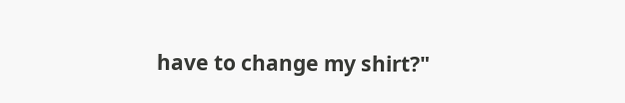have to change my shirt?"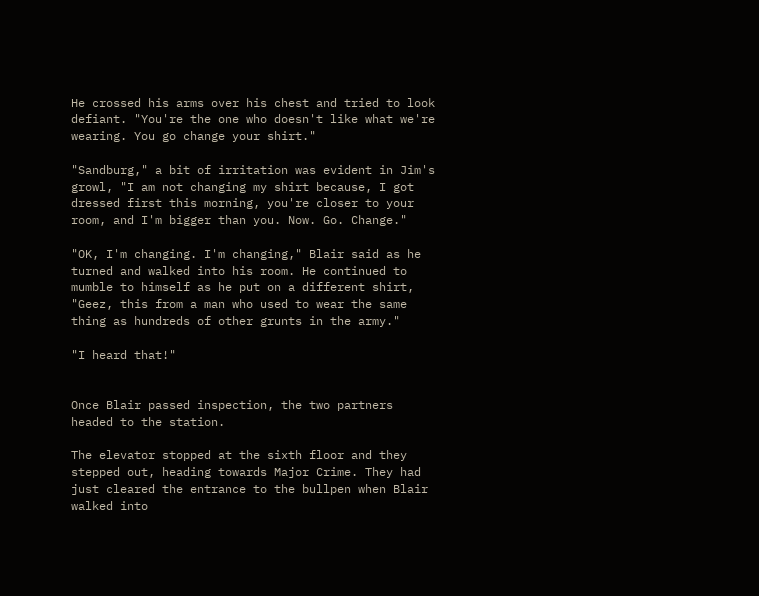He crossed his arms over his chest and tried to look defiant. "You're the one who doesn't like what we're wearing. You go change your shirt."

"Sandburg," a bit of irritation was evident in Jim's growl, "I am not changing my shirt because, I got dressed first this morning, you're closer to your room, and I'm bigger than you. Now. Go. Change."

"OK, I'm changing. I'm changing," Blair said as he turned and walked into his room. He continued to mumble to himself as he put on a different shirt, "Geez, this from a man who used to wear the same thing as hundreds of other grunts in the army."

"I heard that!"


Once Blair passed inspection, the two partners headed to the station.

The elevator stopped at the sixth floor and they stepped out, heading towards Major Crime. They had just cleared the entrance to the bullpen when Blair walked into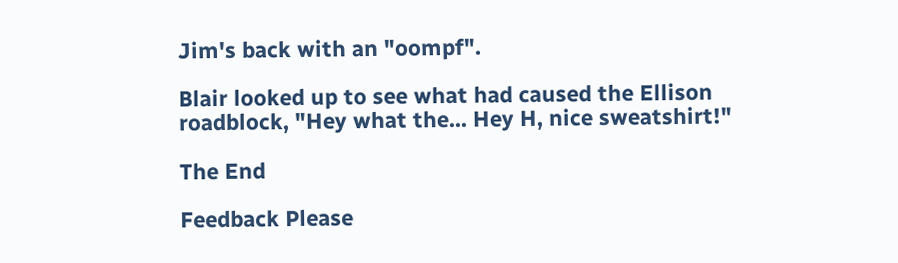Jim's back with an "oompf".

Blair looked up to see what had caused the Ellison roadblock, "Hey what the... Hey H, nice sweatshirt!"

The End

Feedback Please